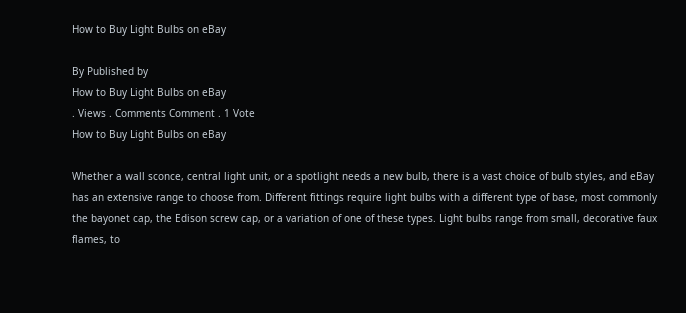How to Buy Light Bulbs on eBay

By Published by
How to Buy Light Bulbs on eBay
. Views . Comments Comment . 1 Vote
How to Buy Light Bulbs on eBay

Whether a wall sconce, central light unit, or a spotlight needs a new bulb, there is a vast choice of bulb styles, and eBay has an extensive range to choose from. Different fittings require light bulbs with a different type of base, most commonly the bayonet cap, the Edison screw cap, or a variation of one of these types. Light bulbs range from small, decorative faux flames, to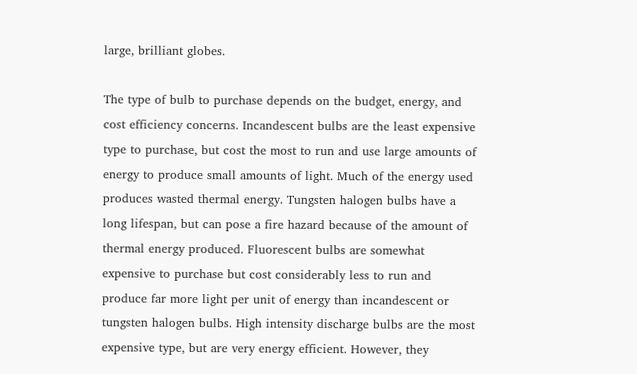large, brilliant globes.

The type of bulb to purchase depends on the budget, energy, and cost efficiency concerns. Incandescent bulbs are the least expensive type to purchase, but cost the most to run and use large amounts of energy to produce small amounts of light. Much of the energy used produces wasted thermal energy. Tungsten halogen bulbs have a long lifespan, but can pose a fire hazard because of the amount of thermal energy produced. Fluorescent bulbs are somewhat expensive to purchase but cost considerably less to run and produce far more light per unit of energy than incandescent or tungsten halogen bulbs. High intensity discharge bulbs are the most expensive type, but are very energy efficient. However, they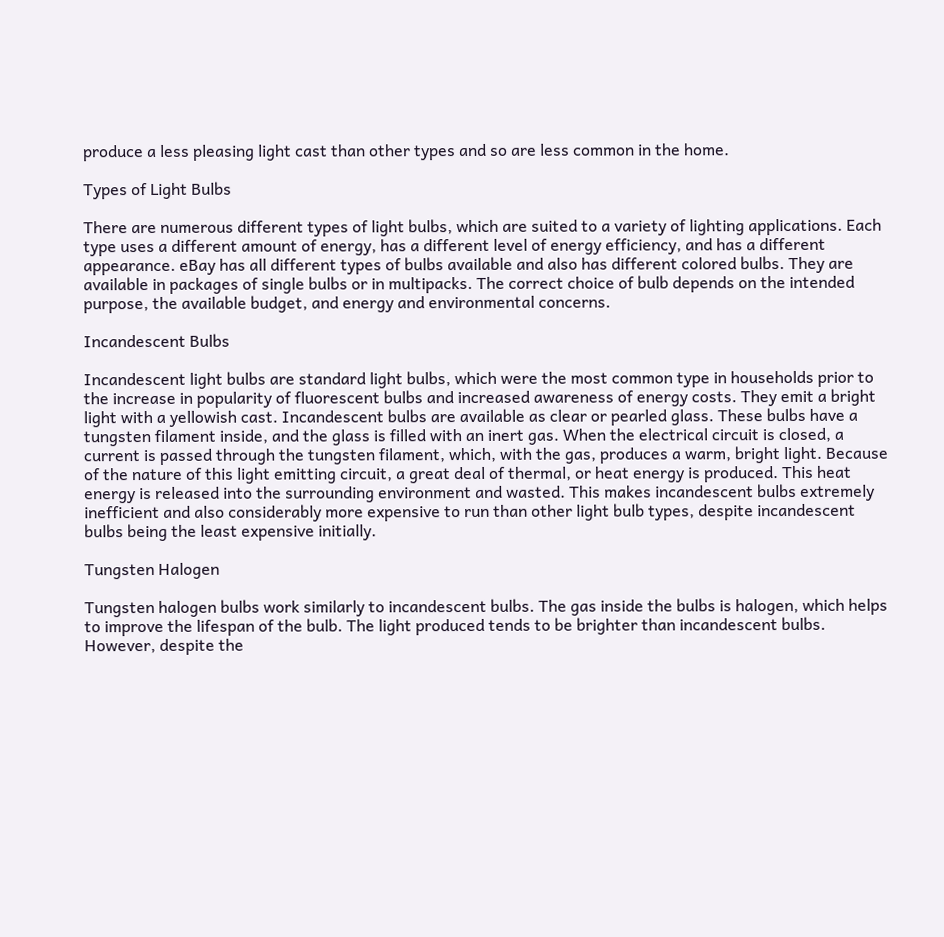produce a less pleasing light cast than other types and so are less common in the home.

Types of Light Bulbs

There are numerous different types of light bulbs, which are suited to a variety of lighting applications. Each type uses a different amount of energy, has a different level of energy efficiency, and has a different appearance. eBay has all different types of bulbs available and also has different colored bulbs. They are available in packages of single bulbs or in multipacks. The correct choice of bulb depends on the intended purpose, the available budget, and energy and environmental concerns.

Incandescent Bulbs

Incandescent light bulbs are standard light bulbs, which were the most common type in households prior to the increase in popularity of fluorescent bulbs and increased awareness of energy costs. They emit a bright light with a yellowish cast. Incandescent bulbs are available as clear or pearled glass. These bulbs have a tungsten filament inside, and the glass is filled with an inert gas. When the electrical circuit is closed, a current is passed through the tungsten filament, which, with the gas, produces a warm, bright light. Because of the nature of this light emitting circuit, a great deal of thermal, or heat energy is produced. This heat energy is released into the surrounding environment and wasted. This makes incandescent bulbs extremely inefficient and also considerably more expensive to run than other light bulb types, despite incandescent bulbs being the least expensive initially.

Tungsten Halogen

Tungsten halogen bulbs work similarly to incandescent bulbs. The gas inside the bulbs is halogen, which helps to improve the lifespan of the bulb. The light produced tends to be brighter than incandescent bulbs. However, despite the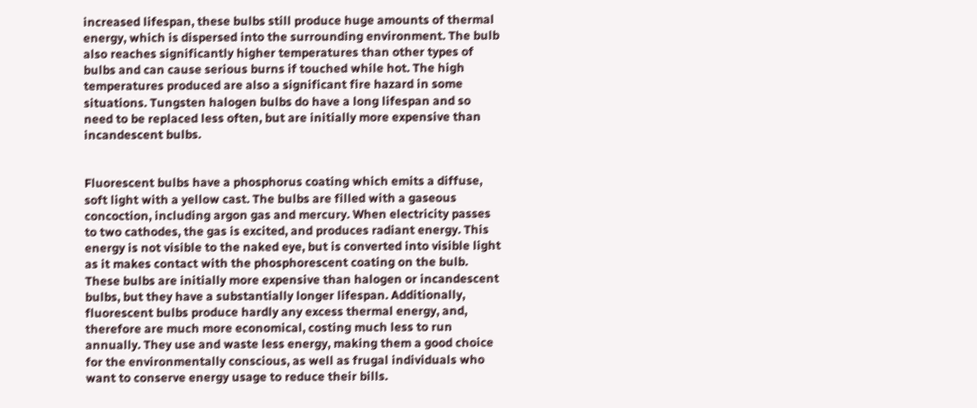increased lifespan, these bulbs still produce huge amounts of thermal energy, which is dispersed into the surrounding environment. The bulb also reaches significantly higher temperatures than other types of bulbs and can cause serious burns if touched while hot. The high temperatures produced are also a significant fire hazard in some situations. Tungsten halogen bulbs do have a long lifespan and so need to be replaced less often, but are initially more expensive than incandescent bulbs.


Fluorescent bulbs have a phosphorus coating which emits a diffuse, soft light with a yellow cast. The bulbs are filled with a gaseous concoction, including argon gas and mercury. When electricity passes to two cathodes, the gas is excited, and produces radiant energy. This energy is not visible to the naked eye, but is converted into visible light as it makes contact with the phosphorescent coating on the bulb. These bulbs are initially more expensive than halogen or incandescent bulbs, but they have a substantially longer lifespan. Additionally, fluorescent bulbs produce hardly any excess thermal energy, and, therefore are much more economical, costing much less to run annually. They use and waste less energy, making them a good choice for the environmentally conscious, as well as frugal individuals who want to conserve energy usage to reduce their bills.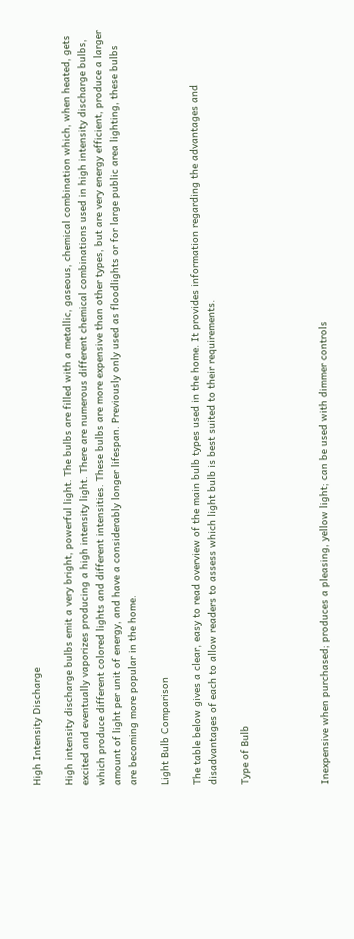High Intensity Discharge

High intensity discharge bulbs emit a very bright, powerful light. The bulbs are filled with a metallic, gaseous, chemical combination which, when heated, gets excited and eventually vaporizes producing a high intensity light. There are numerous different chemical combinations used in high intensity discharge bulbs, which produce different colored lights and different intensities. These bulbs are more expensive than other types, but are very energy efficient, produce a larger amount of light per unit of energy, and have a considerably longer lifespan. Previously only used as floodlights or for large public area lighting, these bulbs are becoming more popular in the home.

Light Bulb Comparison

The table below gives a clear, easy to read overview of the main bulb types used in the home. It provides information regarding the advantages and disadvantages of each to allow readers to assess which light bulb is best suited to their requirements.

Type of Bulb




Inexpensive when purchased; produces a pleasing, yellow light; can be used with dimmer controls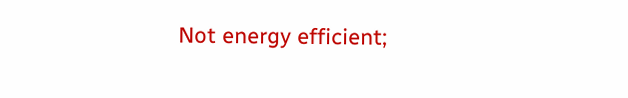Not energy efficient;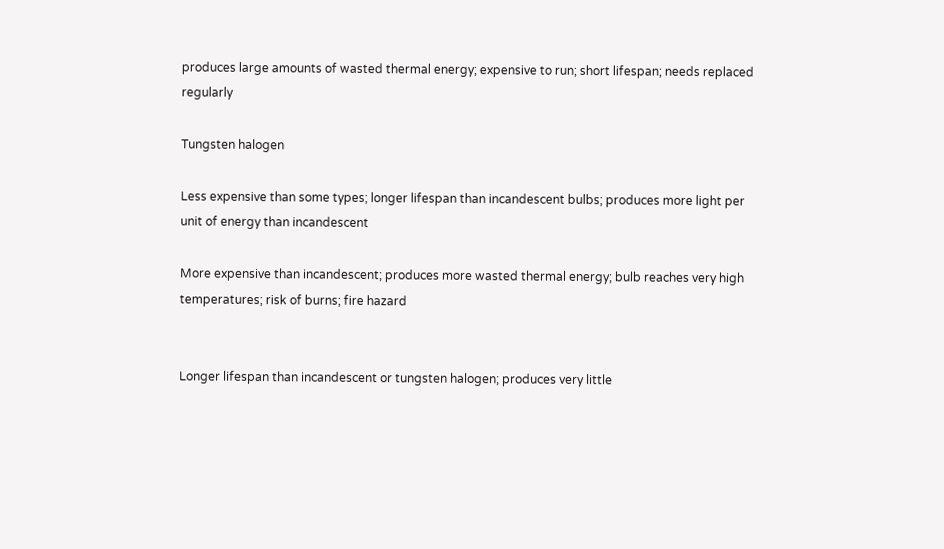produces large amounts of wasted thermal energy; expensive to run; short lifespan; needs replaced regularly

Tungsten halogen

Less expensive than some types; longer lifespan than incandescent bulbs; produces more light per unit of energy than incandescent

More expensive than incandescent; produces more wasted thermal energy; bulb reaches very high temperatures; risk of burns; fire hazard


Longer lifespan than incandescent or tungsten halogen; produces very little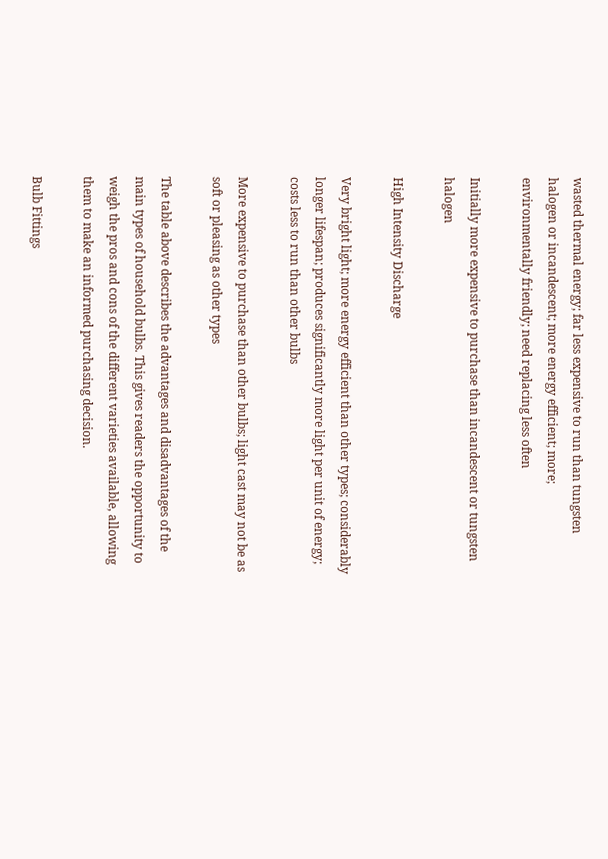wasted thermal energy; far less expensive to run than tungsten halogen or incandescent; more energy efficient; more; environmentally friendly; need replacing less often

Initially more expensive to purchase than incandescent or tungsten halogen

High Intensity Discharge

Very bright light; more energy efficient than other types; considerably longer lifespan; produces significantly more light per unit of energy; costs less to run than other bulbs

More expensive to purchase than other bulbs; light cast may not be as soft or pleasing as other types

The table above describes the advantages and disadvantages of the main types of household bulbs. This gives readers the opportunity to weigh the pros and cons of the different varieties available, allowing them to make an informed purchasing decision.

Bulb Fittings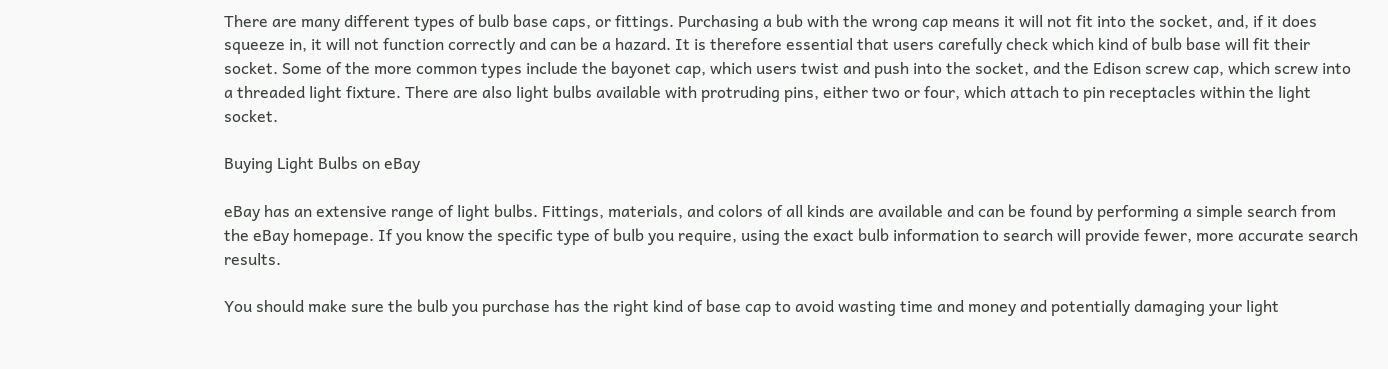There are many different types of bulb base caps, or fittings. Purchasing a bub with the wrong cap means it will not fit into the socket, and, if it does squeeze in, it will not function correctly and can be a hazard. It is therefore essential that users carefully check which kind of bulb base will fit their socket. Some of the more common types include the bayonet cap, which users twist and push into the socket, and the Edison screw cap, which screw into a threaded light fixture. There are also light bulbs available with protruding pins, either two or four, which attach to pin receptacles within the light socket.

Buying Light Bulbs on eBay

eBay has an extensive range of light bulbs. Fittings, materials, and colors of all kinds are available and can be found by performing a simple search from the eBay homepage. If you know the specific type of bulb you require, using the exact bulb information to search will provide fewer, more accurate search results.

You should make sure the bulb you purchase has the right kind of base cap to avoid wasting time and money and potentially damaging your light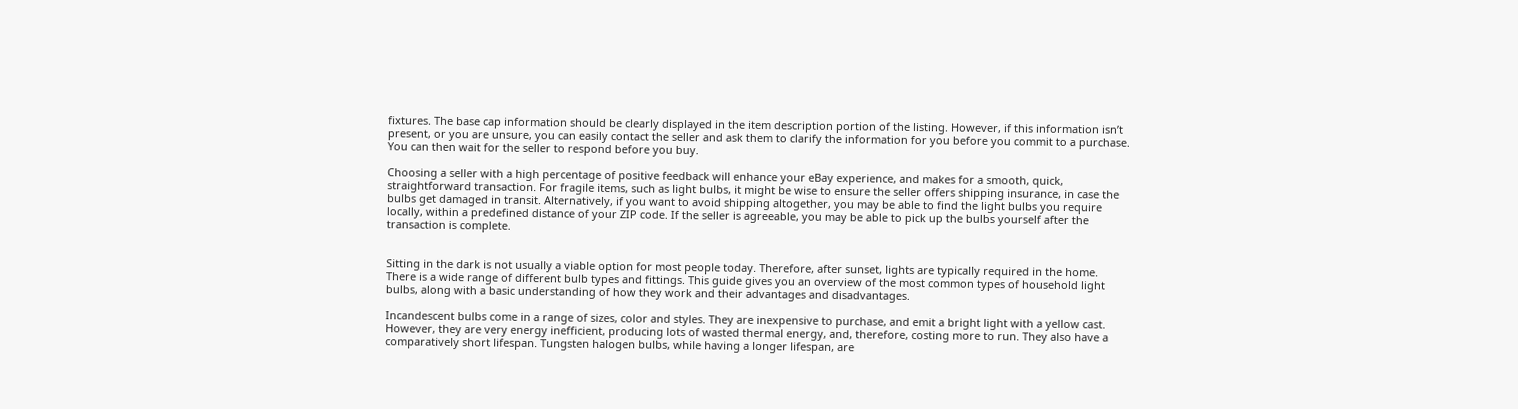fixtures. The base cap information should be clearly displayed in the item description portion of the listing. However, if this information isn’t present, or you are unsure, you can easily contact the seller and ask them to clarify the information for you before you commit to a purchase. You can then wait for the seller to respond before you buy.

Choosing a seller with a high percentage of positive feedback will enhance your eBay experience, and makes for a smooth, quick, straightforward transaction. For fragile items, such as light bulbs, it might be wise to ensure the seller offers shipping insurance, in case the bulbs get damaged in transit. Alternatively, if you want to avoid shipping altogether, you may be able to find the light bulbs you require locally, within a predefined distance of your ZIP code. If the seller is agreeable, you may be able to pick up the bulbs yourself after the transaction is complete.


Sitting in the dark is not usually a viable option for most people today. Therefore, after sunset, lights are typically required in the home. There is a wide range of different bulb types and fittings. This guide gives you an overview of the most common types of household light bulbs, along with a basic understanding of how they work and their advantages and disadvantages.

Incandescent bulbs come in a range of sizes, color and styles. They are inexpensive to purchase, and emit a bright light with a yellow cast. However, they are very energy inefficient, producing lots of wasted thermal energy, and, therefore, costing more to run. They also have a comparatively short lifespan. Tungsten halogen bulbs, while having a longer lifespan, are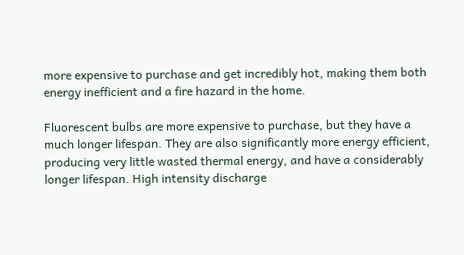more expensive to purchase and get incredibly hot, making them both energy inefficient and a fire hazard in the home.

Fluorescent bulbs are more expensive to purchase, but they have a much longer lifespan. They are also significantly more energy efficient, producing very little wasted thermal energy, and have a considerably longer lifespan. High intensity discharge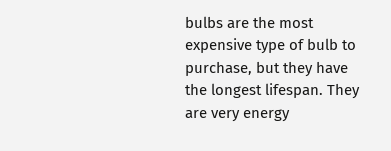bulbs are the most expensive type of bulb to purchase, but they have the longest lifespan. They are very energy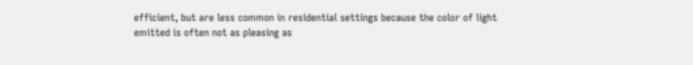efficient, but are less common in residential settings because the color of light emitted is often not as pleasing as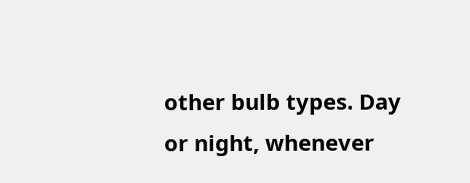other bulb types. Day or night, whenever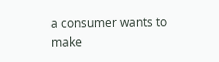a consumer wants to make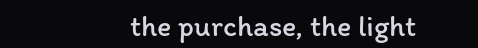the purchase, the light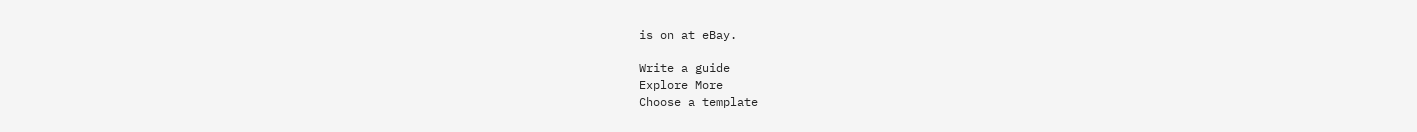is on at eBay.

Write a guide
Explore More
Choose a template